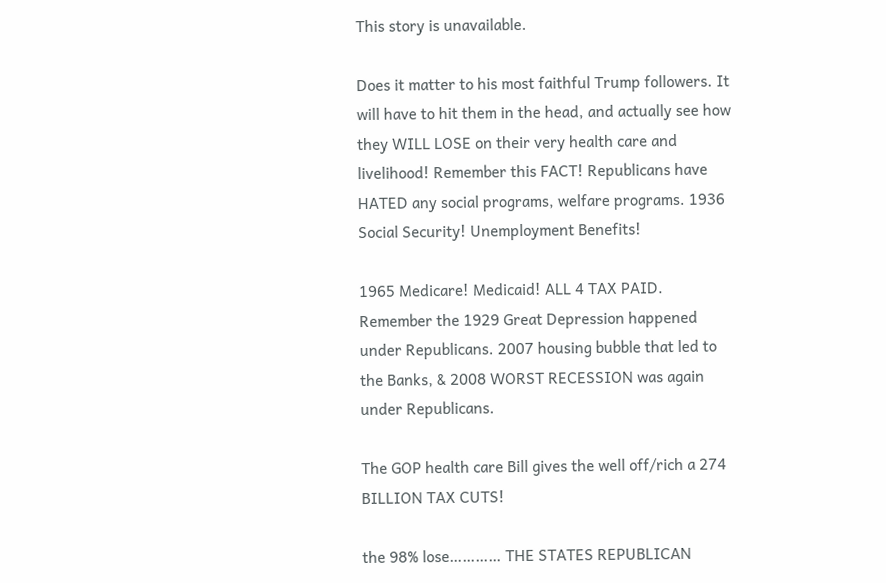This story is unavailable.

Does it matter to his most faithful Trump followers. It will have to hit them in the head, and actually see how they WILL LOSE on their very health care and livelihood! Remember this FACT! Republicans have HATED any social programs, welfare programs. 1936 Social Security! Unemployment Benefits!

1965 Medicare! Medicaid! ALL 4 TAX PAID. Remember the 1929 Great Depression happened under Republicans. 2007 housing bubble that led to the Banks, & 2008 WORST RECESSION was again under Republicans.

The GOP health care Bill gives the well off/rich a 274 BILLION TAX CUTS!

the 98% lose………… THE STATES REPUBLICAN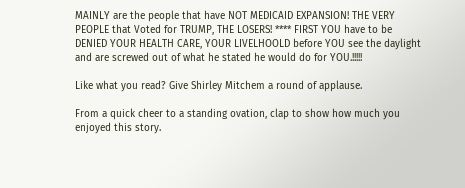MAINLY are the people that have NOT MEDICAID EXPANSION! THE VERY PEOPLE that Voted for TRUMP, THE LOSERS! **** FIRST YOU have to be DENIED YOUR HEALTH CARE, YOUR LIVELHOOLD before YOU see the daylight and are screwed out of what he stated he would do for YOU.!!!!!

Like what you read? Give Shirley Mitchem a round of applause.

From a quick cheer to a standing ovation, clap to show how much you enjoyed this story.